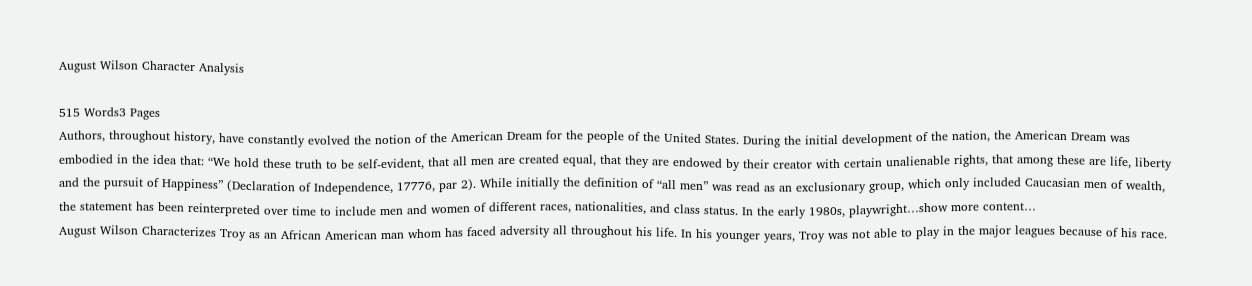August Wilson Character Analysis

515 Words3 Pages
Authors, throughout history, have constantly evolved the notion of the American Dream for the people of the United States. During the initial development of the nation, the American Dream was embodied in the idea that: “We hold these truth to be self-evident, that all men are created equal, that they are endowed by their creator with certain unalienable rights, that among these are life, liberty and the pursuit of Happiness” (Declaration of Independence, 17776, par 2). While initially the definition of “all men” was read as an exclusionary group, which only included Caucasian men of wealth, the statement has been reinterpreted over time to include men and women of different races, nationalities, and class status. In the early 1980s, playwright…show more content…
August Wilson Characterizes Troy as an African American man whom has faced adversity all throughout his life. In his younger years, Troy was not able to play in the major leagues because of his race.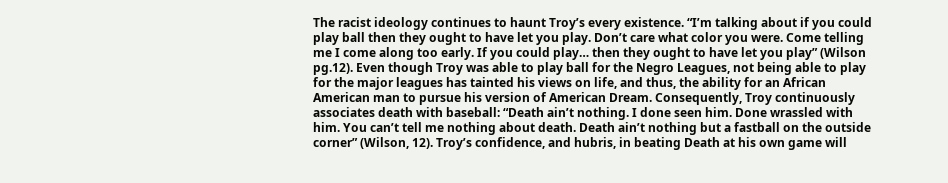The racist ideology continues to haunt Troy’s every existence. “I’m talking about if you could play ball then they ought to have let you play. Don’t care what color you were. Come telling me I come along too early. If you could play… then they ought to have let you play” (Wilson pg.12). Even though Troy was able to play ball for the Negro Leagues, not being able to play for the major leagues has tainted his views on life, and thus, the ability for an African American man to pursue his version of American Dream. Consequently, Troy continuously associates death with baseball: “Death ain’t nothing. I done seen him. Done wrassled with him. You can’t tell me nothing about death. Death ain’t nothing but a fastball on the outside corner” (Wilson, 12). Troy’s confidence, and hubris, in beating Death at his own game will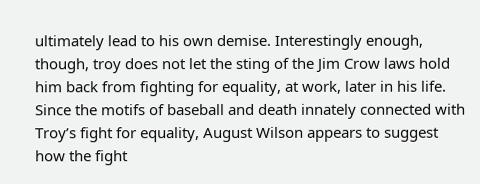ultimately lead to his own demise. Interestingly enough, though, troy does not let the sting of the Jim Crow laws hold him back from fighting for equality, at work, later in his life. Since the motifs of baseball and death innately connected with Troy’s fight for equality, August Wilson appears to suggest how the fight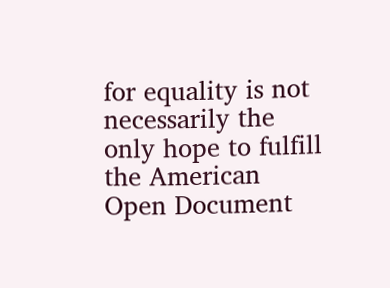for equality is not necessarily the only hope to fulfill the American
Open Document